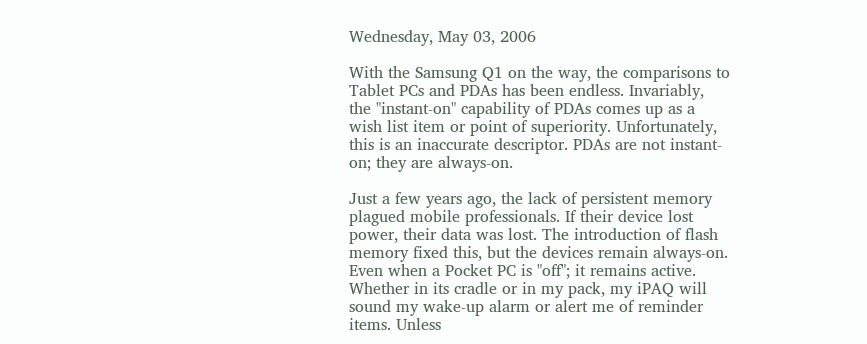Wednesday, May 03, 2006

With the Samsung Q1 on the way, the comparisons to Tablet PCs and PDAs has been endless. Invariably, the "instant-on" capability of PDAs comes up as a wish list item or point of superiority. Unfortunately, this is an inaccurate descriptor. PDAs are not instant-on; they are always-on.

Just a few years ago, the lack of persistent memory plagued mobile professionals. If their device lost power, their data was lost. The introduction of flash memory fixed this, but the devices remain always-on. Even when a Pocket PC is "off"; it remains active. Whether in its cradle or in my pack, my iPAQ will sound my wake-up alarm or alert me of reminder items. Unless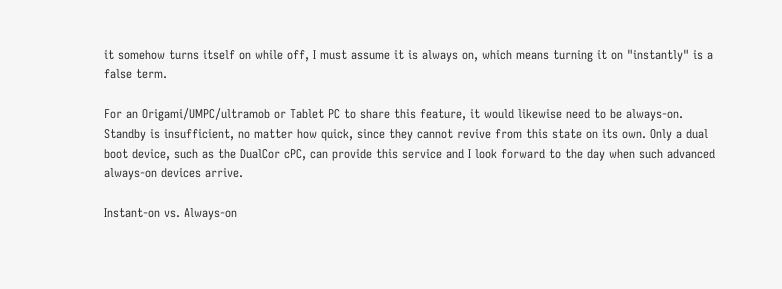it somehow turns itself on while off, I must assume it is always on, which means turning it on "instantly" is a false term.

For an Origami/UMPC/ultramob or Tablet PC to share this feature, it would likewise need to be always-on. Standby is insufficient, no matter how quick, since they cannot revive from this state on its own. Only a dual boot device, such as the DualCor cPC, can provide this service and I look forward to the day when such advanced always-on devices arrive.

Instant-on vs. Always-on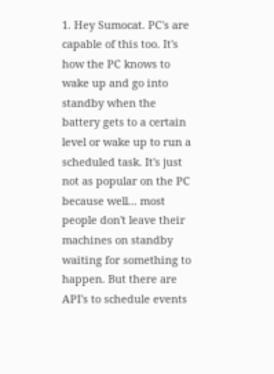1. Hey Sumocat. PC's are capable of this too. It's how the PC knows to wake up and go into standby when the battery gets to a certain level or wake up to run a scheduled task. It's just not as popular on the PC because well... most people don't leave their machines on standby waiting for something to happen. But there are API's to schedule events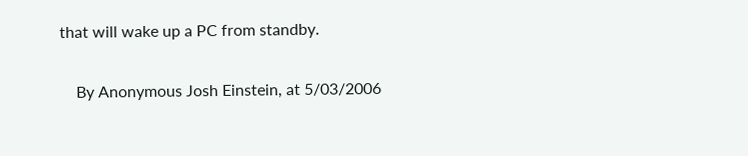that will wake up a PC from standby.

    By Anonymous Josh Einstein, at 5/03/2006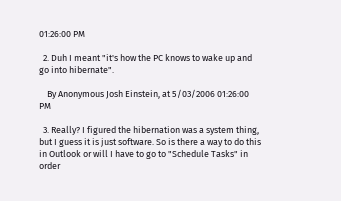01:26:00 PM

  2. Duh I meant "it's how the PC knows to wake up and go into hibernate".

    By Anonymous Josh Einstein, at 5/03/2006 01:26:00 PM

  3. Really? I figured the hibernation was a system thing, but I guess it is just software. So is there a way to do this in Outlook or will I have to go to "Schedule Tasks" in order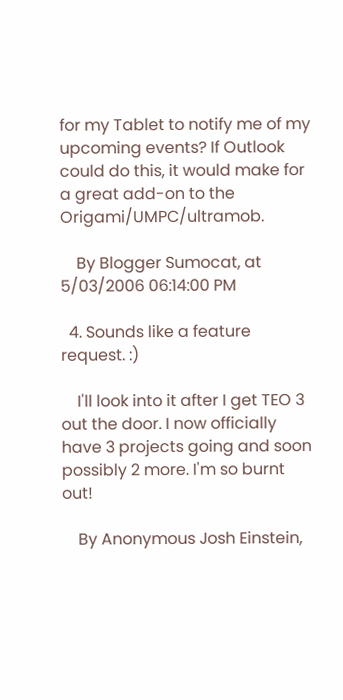for my Tablet to notify me of my upcoming events? If Outlook could do this, it would make for a great add-on to the Origami/UMPC/ultramob.

    By Blogger Sumocat, at 5/03/2006 06:14:00 PM

  4. Sounds like a feature request. :)

    I'll look into it after I get TEO 3 out the door. I now officially have 3 projects going and soon possibly 2 more. I'm so burnt out!

    By Anonymous Josh Einstein,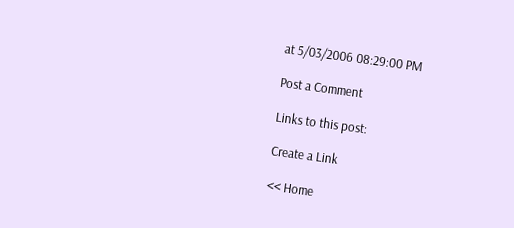at 5/03/2006 08:29:00 PM

Post a Comment

Links to this post:

Create a Link

<< Home